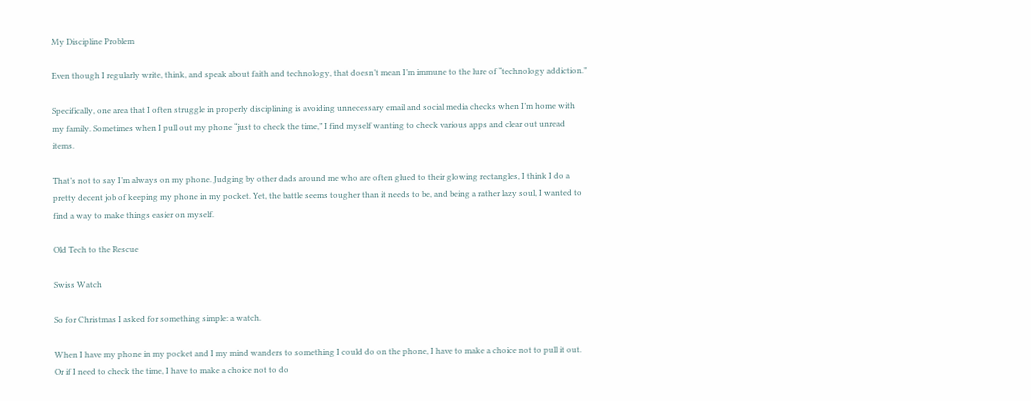My Discipline Problem

Even though I regularly write, think, and speak about faith and technology, that doesn’t mean I’m immune to the lure of “technology addiction.”

Specifically, one area that I often struggle in properly disciplining is avoiding unnecessary email and social media checks when I’m home with my family. Sometimes when I pull out my phone “just to check the time,” I find myself wanting to check various apps and clear out unread items.

That’s not to say I’m always on my phone. Judging by other dads around me who are often glued to their glowing rectangles, I think I do a pretty decent job of keeping my phone in my pocket. Yet, the battle seems tougher than it needs to be, and being a rather lazy soul, I wanted to find a way to make things easier on myself.

Old Tech to the Rescue

Swiss Watch

So for Christmas I asked for something simple: a watch.

When I have my phone in my pocket and I my mind wanders to something I could do on the phone, I have to make a choice not to pull it out. Or if I need to check the time, I have to make a choice not to do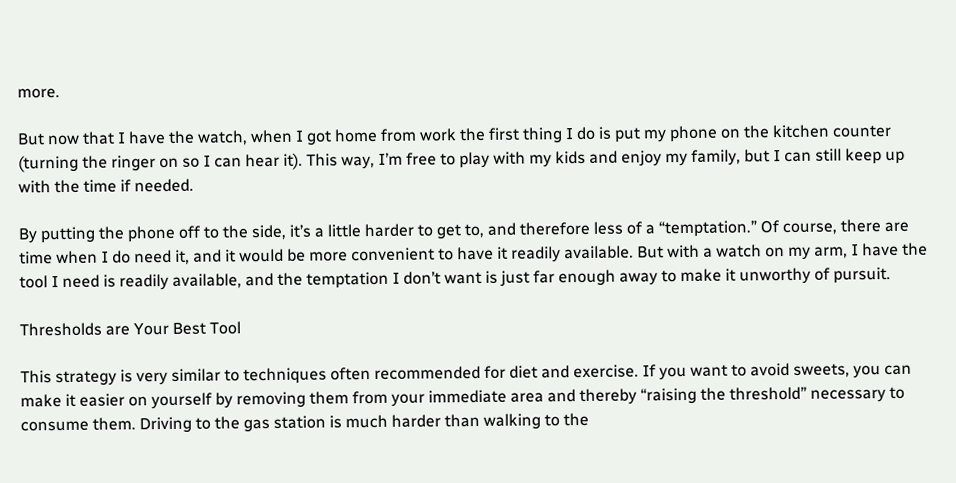more.

But now that I have the watch, when I got home from work the first thing I do is put my phone on the kitchen counter (turning the ringer on so I can hear it). This way, I’m free to play with my kids and enjoy my family, but I can still keep up with the time if needed.

By putting the phone off to the side, it’s a little harder to get to, and therefore less of a “temptation.” Of course, there are time when I do need it, and it would be more convenient to have it readily available. But with a watch on my arm, I have the tool I need is readily available, and the temptation I don’t want is just far enough away to make it unworthy of pursuit.

Thresholds are Your Best Tool

This strategy is very similar to techniques often recommended for diet and exercise. If you want to avoid sweets, you can make it easier on yourself by removing them from your immediate area and thereby “raising the threshold” necessary to consume them. Driving to the gas station is much harder than walking to the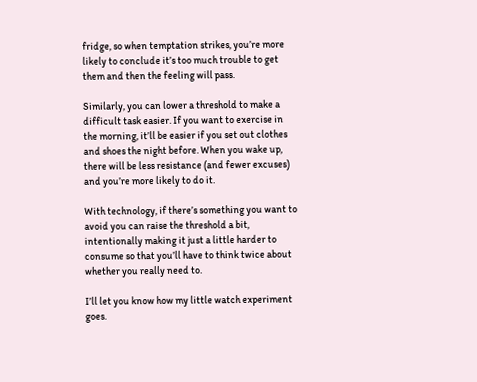fridge, so when temptation strikes, you’re more likely to conclude it’s too much trouble to get them and then the feeling will pass.

Similarly, you can lower a threshold to make a difficult task easier. If you want to exercise in the morning, it’ll be easier if you set out clothes and shoes the night before. When you wake up, there will be less resistance (and fewer excuses) and you’re more likely to do it.

With technology, if there’s something you want to avoid you can raise the threshold a bit, intentionally making it just a little harder to consume so that you’ll have to think twice about whether you really need to.

I’ll let you know how my little watch experiment goes.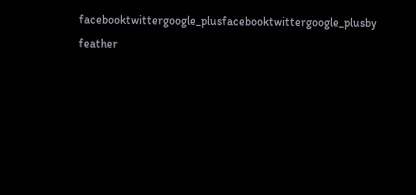facebooktwittergoogle_plusfacebooktwittergoogle_plusby feather